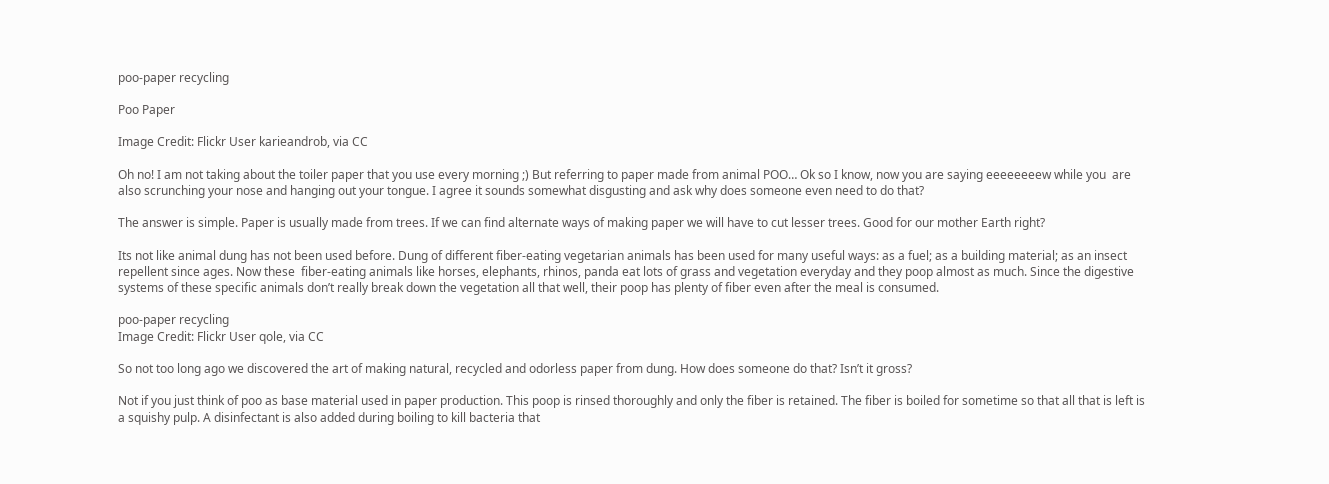poo-paper recycling

Poo Paper

Image Credit: Flickr User karieandrob, via CC

Oh no! I am not taking about the toiler paper that you use every morning ;) But referring to paper made from animal POO… Ok so I know, now you are saying eeeeeeeew while you  are also scrunching your nose and hanging out your tongue. I agree it sounds somewhat disgusting and ask why does someone even need to do that?

The answer is simple. Paper is usually made from trees. If we can find alternate ways of making paper we will have to cut lesser trees. Good for our mother Earth right?

Its not like animal dung has not been used before. Dung of different fiber-eating vegetarian animals has been used for many useful ways: as a fuel; as a building material; as an insect repellent since ages. Now these  fiber-eating animals like horses, elephants, rhinos, panda eat lots of grass and vegetation everyday and they poop almost as much. Since the digestive systems of these specific animals don’t really break down the vegetation all that well, their poop has plenty of fiber even after the meal is consumed.

poo-paper recycling
Image Credit: Flickr User qole, via CC

So not too long ago we discovered the art of making natural, recycled and odorless paper from dung. How does someone do that? Isn’t it gross?

Not if you just think of poo as base material used in paper production. This poop is rinsed thoroughly and only the fiber is retained. The fiber is boiled for sometime so that all that is left is a squishy pulp. A disinfectant is also added during boiling to kill bacteria that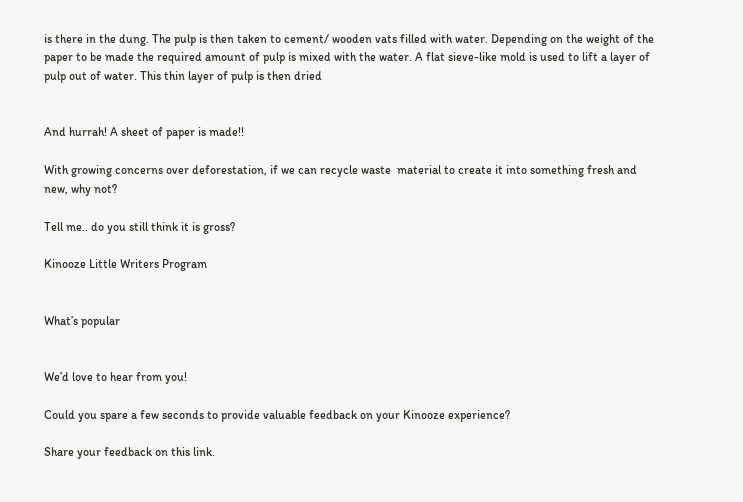is there in the dung. The pulp is then taken to cement/ wooden vats filled with water. Depending on the weight of the paper to be made the required amount of pulp is mixed with the water. A flat sieve-like mold is used to lift a layer of pulp out of water. This thin layer of pulp is then dried


And hurrah! A sheet of paper is made!!

With growing concerns over deforestation, if we can recycle waste  material to create it into something fresh and new, why not?

Tell me.. do you still think it is gross?

Kinooze Little Writers Program


What’s popular


We’d love to hear from you!

Could you spare a few seconds to provide valuable feedback on your Kinooze experience?

Share your feedback on this link.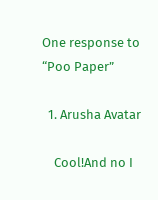One response to “Poo Paper”

  1. Arusha Avatar

    Cool!And no I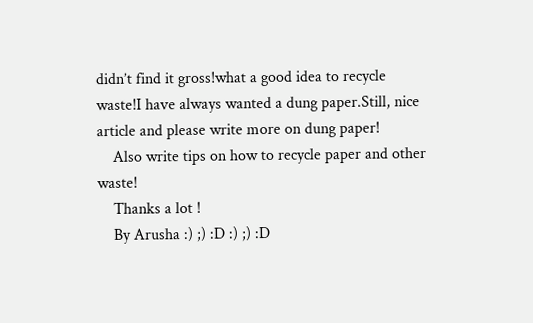didn’t find it gross!what a good idea to recycle waste!I have always wanted a dung paper.Still, nice article and please write more on dung paper!
    Also write tips on how to recycle paper and other waste!
    Thanks a lot !
    By Arusha :) ;) :D :) ;) :D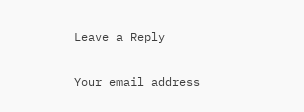Leave a Reply

Your email address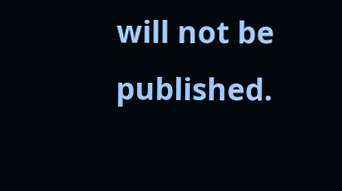will not be published.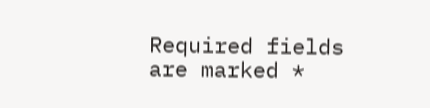Required fields are marked *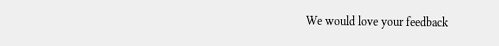We would love your feedback